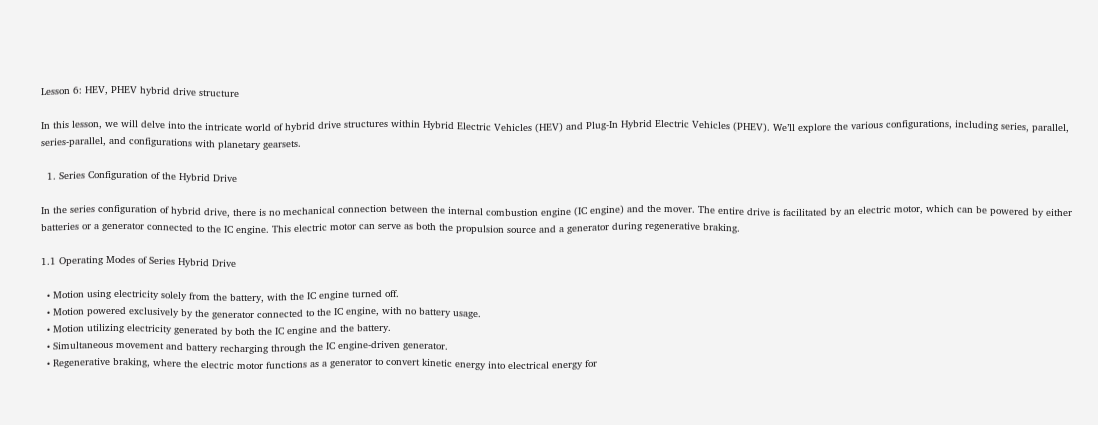Lesson 6: HEV, PHEV hybrid drive structure

In this lesson, we will delve into the intricate world of hybrid drive structures within Hybrid Electric Vehicles (HEV) and Plug-In Hybrid Electric Vehicles (PHEV). We’ll explore the various configurations, including series, parallel, series-parallel, and configurations with planetary gearsets.

  1. Series Configuration of the Hybrid Drive

In the series configuration of hybrid drive, there is no mechanical connection between the internal combustion engine (IC engine) and the mover. The entire drive is facilitated by an electric motor, which can be powered by either batteries or a generator connected to the IC engine. This electric motor can serve as both the propulsion source and a generator during regenerative braking.

1.1 Operating Modes of Series Hybrid Drive

  • Motion using electricity solely from the battery, with the IC engine turned off.
  • Motion powered exclusively by the generator connected to the IC engine, with no battery usage.
  • Motion utilizing electricity generated by both the IC engine and the battery.
  • Simultaneous movement and battery recharging through the IC engine-driven generator.
  • Regenerative braking, where the electric motor functions as a generator to convert kinetic energy into electrical energy for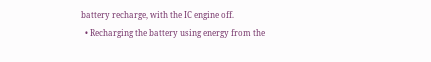battery recharge, with the IC engine off.
  • Recharging the battery using energy from the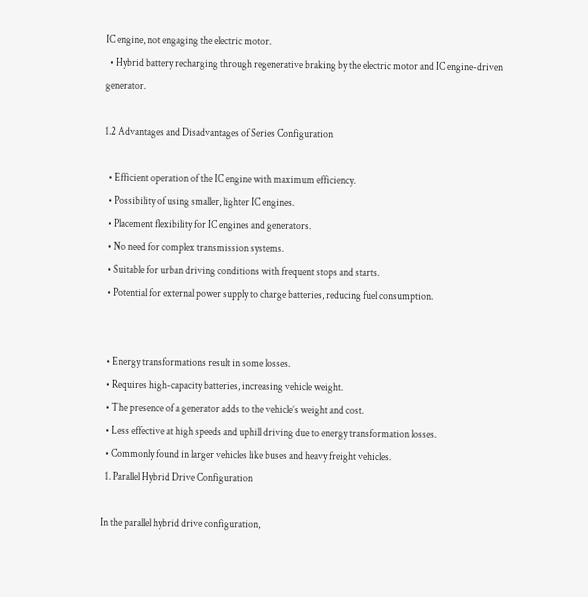IC engine, not engaging the electric motor.
  • Hybrid battery recharging through regenerative braking by the electric motor and IC engine-driven generator.

1.2 Advantages and Disadvantages of Series Configuration

  • Efficient operation of the IC engine with maximum efficiency.
  • Possibility of using smaller, lighter IC engines.
  • Placement flexibility for IC engines and generators.
  • No need for complex transmission systems.
  • Suitable for urban driving conditions with frequent stops and starts.
  • Potential for external power supply to charge batteries, reducing fuel consumption.


  • Energy transformations result in some losses.
  • Requires high-capacity batteries, increasing vehicle weight.
  • The presence of a generator adds to the vehicle’s weight and cost.
  • Less effective at high speeds and uphill driving due to energy transformation losses.
  • Commonly found in larger vehicles like buses and heavy freight vehicles.
  1. Parallel Hybrid Drive Configuration

In the parallel hybrid drive configuration,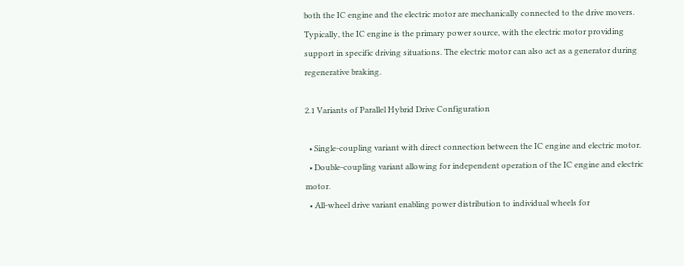both the IC engine and the electric motor are mechanically connected to the drive movers. Typically, the IC engine is the primary power source, with the electric motor providing support in specific driving situations. The electric motor can also act as a generator during regenerative braking.

2.1 Variants of Parallel Hybrid Drive Configuration

  • Single-coupling variant with direct connection between the IC engine and electric motor.
  • Double-coupling variant allowing for independent operation of the IC engine and electric motor.
  • All-wheel drive variant enabling power distribution to individual wheels for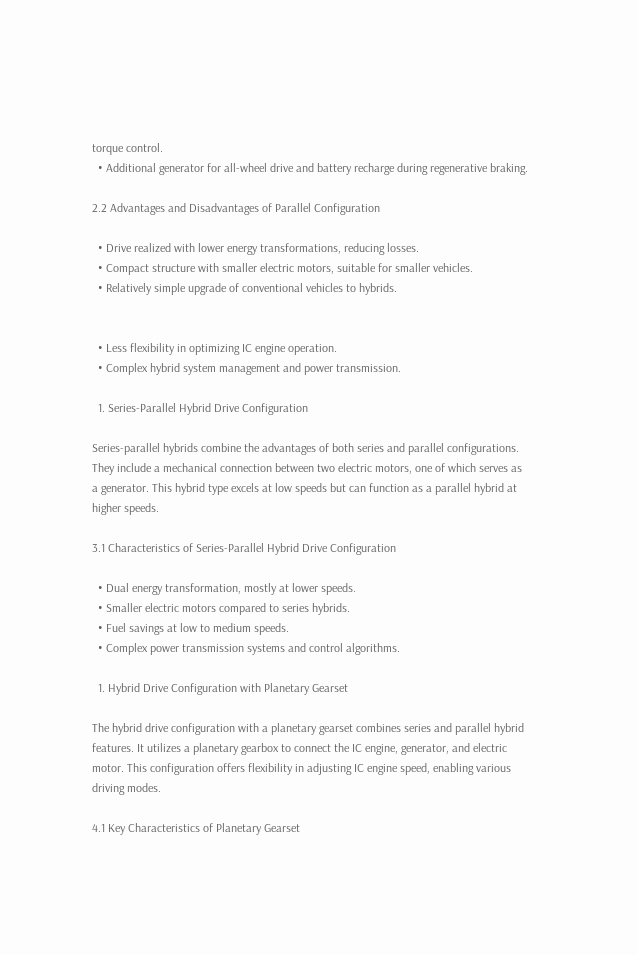torque control.
  • Additional generator for all-wheel drive and battery recharge during regenerative braking.

2.2 Advantages and Disadvantages of Parallel Configuration

  • Drive realized with lower energy transformations, reducing losses.
  • Compact structure with smaller electric motors, suitable for smaller vehicles.
  • Relatively simple upgrade of conventional vehicles to hybrids.


  • Less flexibility in optimizing IC engine operation.
  • Complex hybrid system management and power transmission.

  1. Series-Parallel Hybrid Drive Configuration

Series-parallel hybrids combine the advantages of both series and parallel configurations. They include a mechanical connection between two electric motors, one of which serves as a generator. This hybrid type excels at low speeds but can function as a parallel hybrid at higher speeds.

3.1 Characteristics of Series-Parallel Hybrid Drive Configuration

  • Dual energy transformation, mostly at lower speeds.
  • Smaller electric motors compared to series hybrids.
  • Fuel savings at low to medium speeds.
  • Complex power transmission systems and control algorithms.

  1. Hybrid Drive Configuration with Planetary Gearset

The hybrid drive configuration with a planetary gearset combines series and parallel hybrid features. It utilizes a planetary gearbox to connect the IC engine, generator, and electric motor. This configuration offers flexibility in adjusting IC engine speed, enabling various driving modes.

4.1 Key Characteristics of Planetary Gearset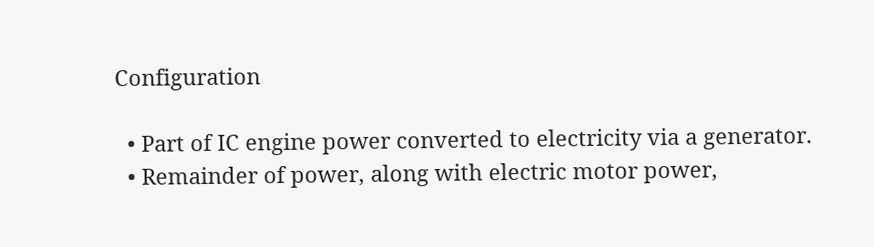Configuration

  • Part of IC engine power converted to electricity via a generator.
  • Remainder of power, along with electric motor power,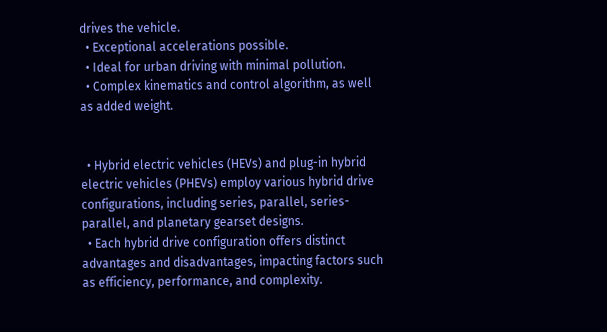drives the vehicle.
  • Exceptional accelerations possible.
  • Ideal for urban driving with minimal pollution.
  • Complex kinematics and control algorithm, as well as added weight.


  • Hybrid electric vehicles (HEVs) and plug-in hybrid electric vehicles (PHEVs) employ various hybrid drive configurations, including series, parallel, series-parallel, and planetary gearset designs.
  • Each hybrid drive configuration offers distinct advantages and disadvantages, impacting factors such as efficiency, performance, and complexity.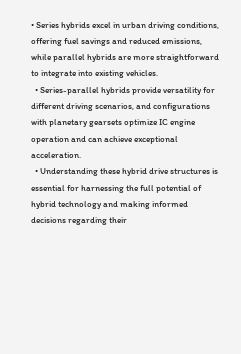• Series hybrids excel in urban driving conditions, offering fuel savings and reduced emissions, while parallel hybrids are more straightforward to integrate into existing vehicles.
  • Series-parallel hybrids provide versatility for different driving scenarios, and configurations with planetary gearsets optimize IC engine operation and can achieve exceptional acceleration.
  • Understanding these hybrid drive structures is essential for harnessing the full potential of hybrid technology and making informed decisions regarding their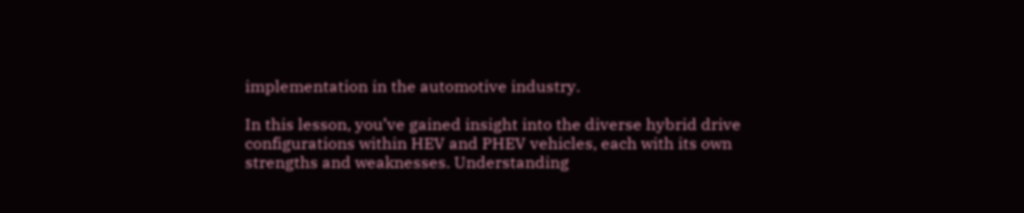implementation in the automotive industry.

In this lesson, you’ve gained insight into the diverse hybrid drive configurations within HEV and PHEV vehicles, each with its own strengths and weaknesses. Understanding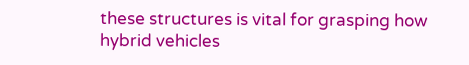these structures is vital for grasping how hybrid vehicles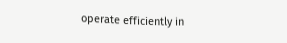operate efficiently in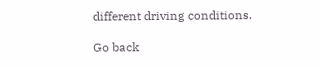different driving conditions.

Go back